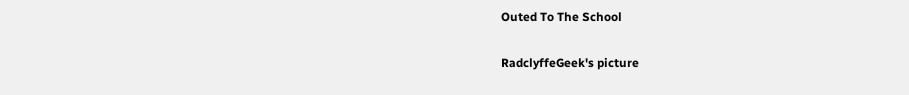Outed To The School

RadclyffeGeek's picture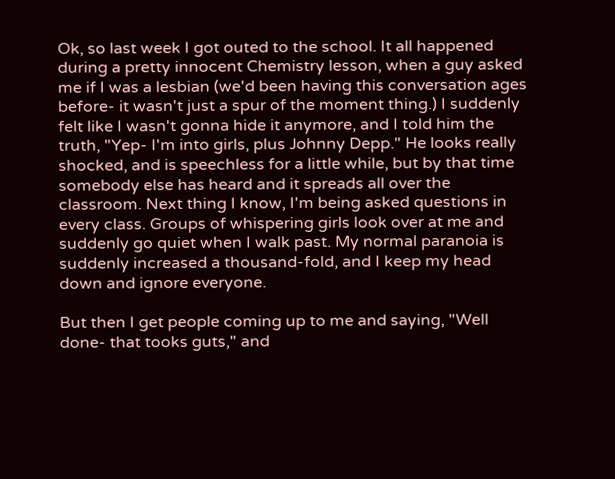Ok, so last week I got outed to the school. It all happened during a pretty innocent Chemistry lesson, when a guy asked me if I was a lesbian (we'd been having this conversation ages before- it wasn't just a spur of the moment thing.) I suddenly felt like I wasn't gonna hide it anymore, and I told him the truth, "Yep- I'm into girls, plus Johnny Depp." He looks really shocked, and is speechless for a little while, but by that time somebody else has heard and it spreads all over the classroom. Next thing I know, I'm being asked questions in every class. Groups of whispering girls look over at me and suddenly go quiet when I walk past. My normal paranoia is suddenly increased a thousand-fold, and I keep my head down and ignore everyone.

But then I get people coming up to me and saying, "Well done- that tooks guts," and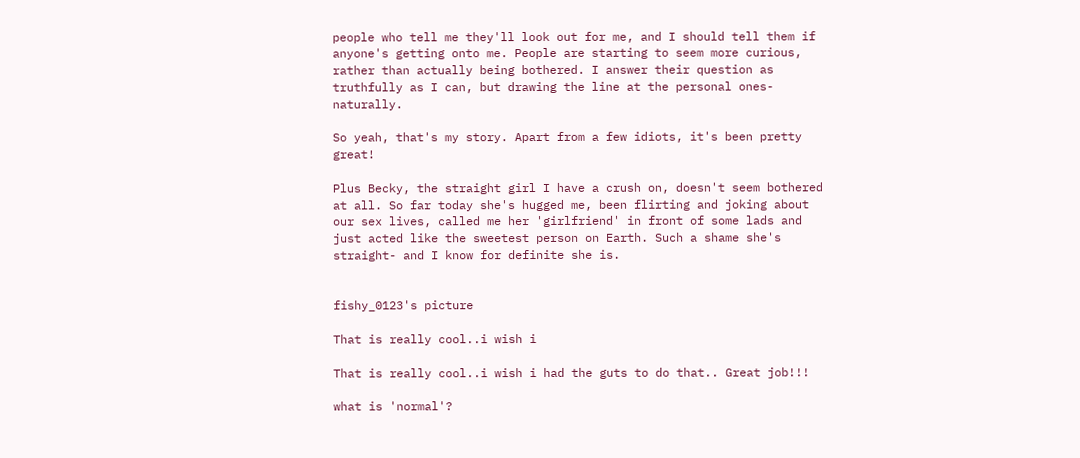people who tell me they'll look out for me, and I should tell them if anyone's getting onto me. People are starting to seem more curious, rather than actually being bothered. I answer their question as truthfully as I can, but drawing the line at the personal ones- naturally.

So yeah, that's my story. Apart from a few idiots, it's been pretty great!

Plus Becky, the straight girl I have a crush on, doesn't seem bothered at all. So far today she's hugged me, been flirting and joking about our sex lives, called me her 'girlfriend' in front of some lads and just acted like the sweetest person on Earth. Such a shame she's straight- and I know for definite she is.


fishy_0123's picture

That is really cool..i wish i

That is really cool..i wish i had the guts to do that.. Great job!!!

what is 'normal'?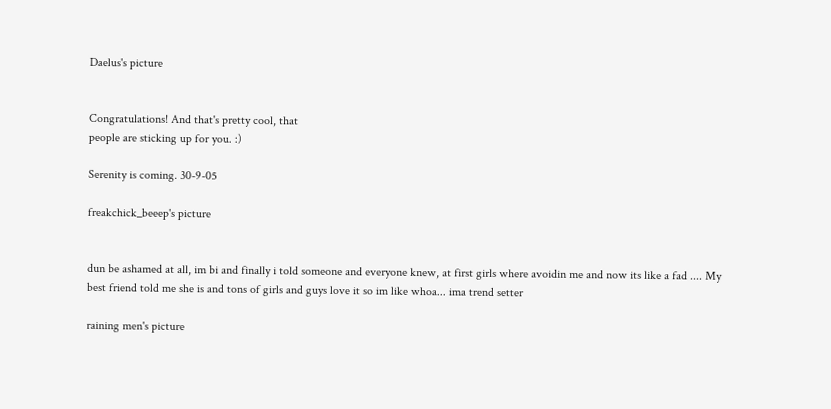Daelus's picture


Congratulations! And that's pretty cool, that
people are sticking up for you. :)

Serenity is coming. 30-9-05

freakchick_beeep's picture


dun be ashamed at all, im bi and finally i told someone and everyone knew, at first girls where avoidin me and now its like a fad .... My best friend told me she is and tons of girls and guys love it so im like whoa... ima trend setter

raining men's picture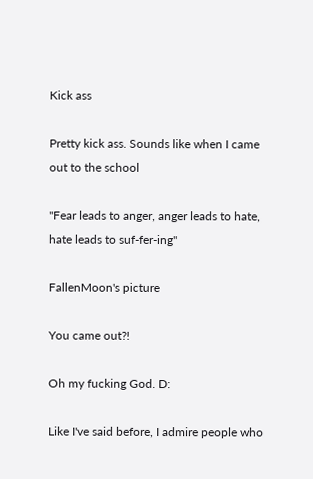Kick ass

Pretty kick ass. Sounds like when I came out to the school

"Fear leads to anger, anger leads to hate, hate leads to suf-fer-ing"

FallenMoon's picture

You came out?!

Oh my fucking God. D:

Like I've said before, I admire people who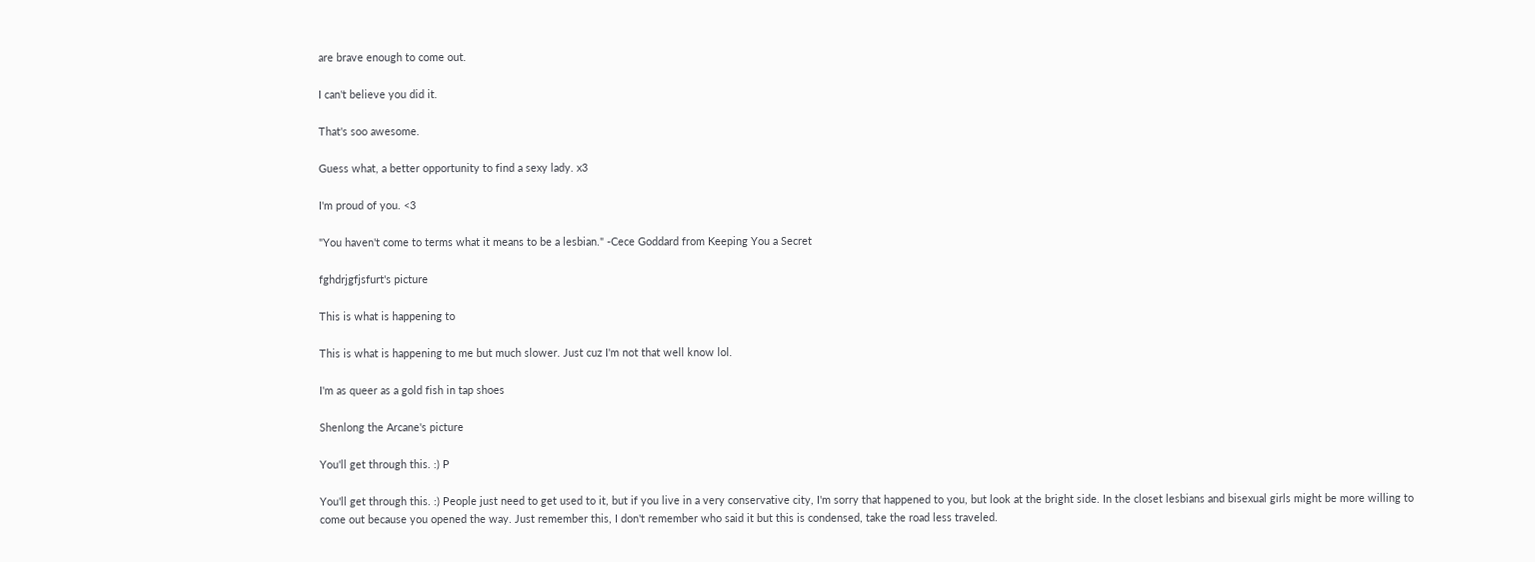are brave enough to come out.

I can't believe you did it.

That's soo awesome.

Guess what, a better opportunity to find a sexy lady. x3

I'm proud of you. <3

"You haven't come to terms what it means to be a lesbian." -Cece Goddard from Keeping You a Secret

fghdrjgfjsfurt's picture

This is what is happening to

This is what is happening to me but much slower. Just cuz I'm not that well know lol.

I'm as queer as a gold fish in tap shoes

Shenlong the Arcane's picture

You'll get through this. :) P

You'll get through this. :) People just need to get used to it, but if you live in a very conservative city, I'm sorry that happened to you, but look at the bright side. In the closet lesbians and bisexual girls might be more willing to come out because you opened the way. Just remember this, I don't remember who said it but this is condensed, take the road less traveled.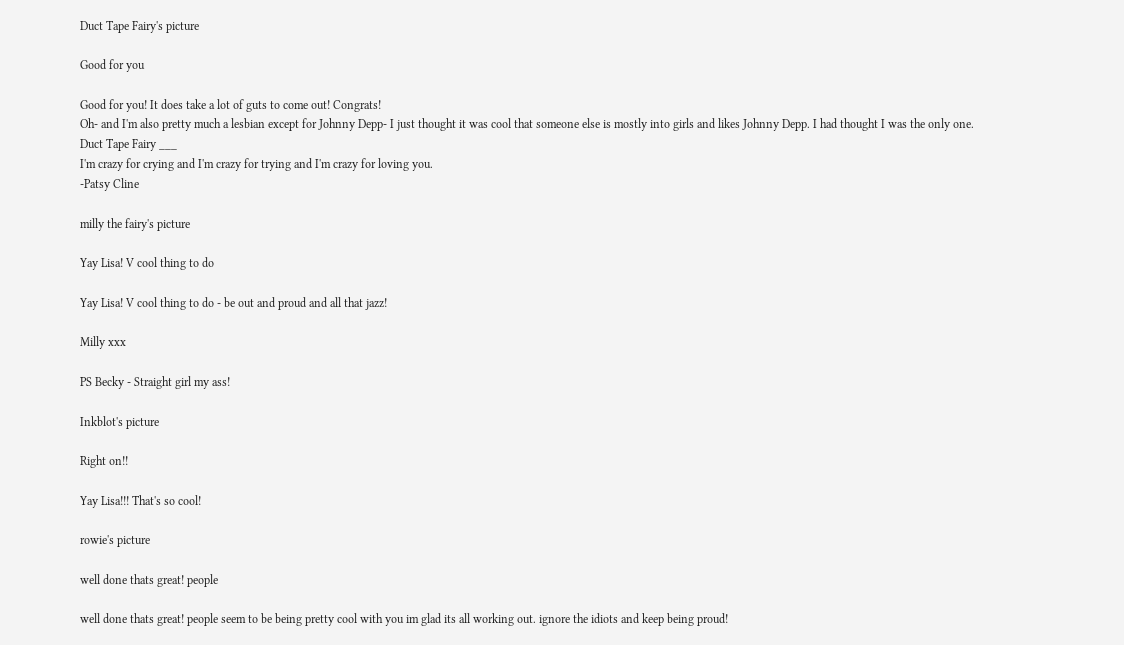Duct Tape Fairy's picture

Good for you

Good for you! It does take a lot of guts to come out! Congrats!
Oh- and I'm also pretty much a lesbian except for Johnny Depp- I just thought it was cool that someone else is mostly into girls and likes Johnny Depp. I had thought I was the only one.
Duct Tape Fairy ___
I'm crazy for crying and I'm crazy for trying and I'm crazy for loving you.
-Patsy Cline

milly the fairy's picture

Yay Lisa! V cool thing to do

Yay Lisa! V cool thing to do - be out and proud and all that jazz!

Milly xxx

PS Becky - Straight girl my ass!

Inkblot's picture

Right on!!

Yay Lisa!!! That's so cool!

rowie's picture

well done thats great! people

well done thats great! people seem to be being pretty cool with you im glad its all working out. ignore the idiots and keep being proud!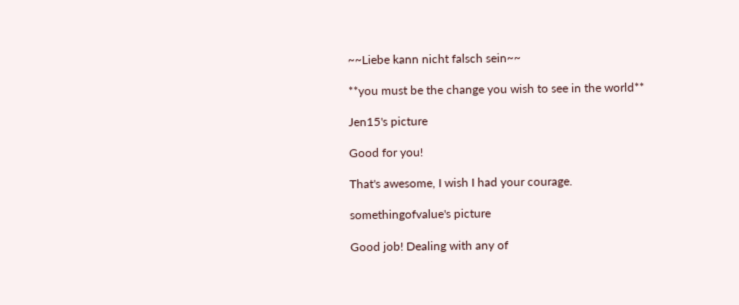~~Liebe kann nicht falsch sein~~

**you must be the change you wish to see in the world**

Jen15's picture

Good for you!

That's awesome, I wish I had your courage.

somethingofvalue's picture

Good job! Dealing with any of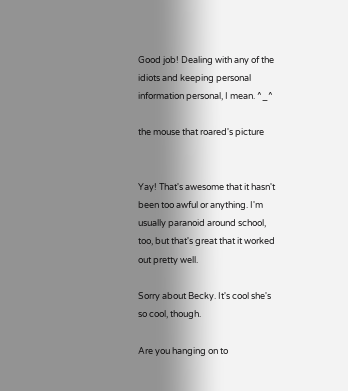Good job! Dealing with any of the idiots and keeping personal information personal, I mean. ^_^

the mouse that roared's picture


Yay! That's awesome that it hasn't been too awful or anything. I'm usually paranoid around school, too, but that's great that it worked out pretty well.

Sorry about Becky. It's cool she's so cool, though.

Are you hanging on to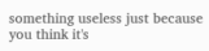something useless just because you think it's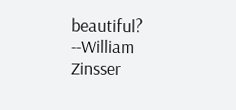beautiful?
--William Zinsser